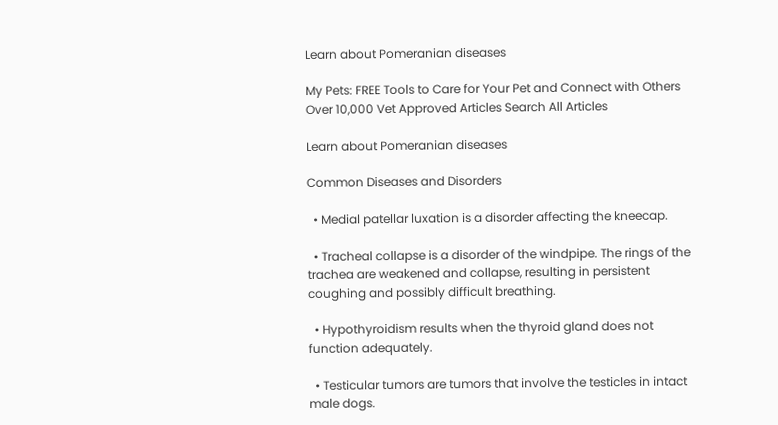Learn about Pomeranian diseases

My Pets: FREE Tools to Care for Your Pet and Connect with Others Over 10,000 Vet Approved Articles Search All Articles

Learn about Pomeranian diseases

Common Diseases and Disorders

  • Medial patellar luxation is a disorder affecting the kneecap.

  • Tracheal collapse is a disorder of the windpipe. The rings of the trachea are weakened and collapse, resulting in persistent coughing and possibly difficult breathing.

  • Hypothyroidism results when the thyroid gland does not function adequately.

  • Testicular tumors are tumors that involve the testicles in intact male dogs.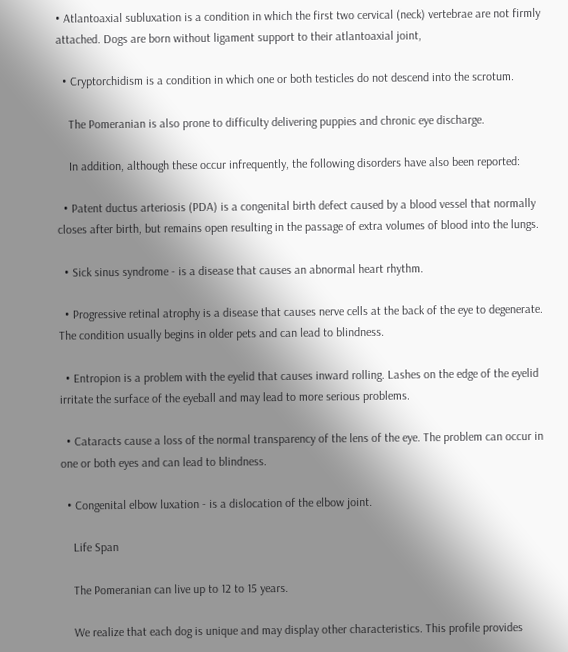• Atlantoaxial subluxation is a condition in which the first two cervical (neck) vertebrae are not firmly attached. Dogs are born without ligament support to their atlantoaxial joint,

  • Cryptorchidism is a condition in which one or both testicles do not descend into the scrotum.

    The Pomeranian is also prone to difficulty delivering puppies and chronic eye discharge.

    In addition, although these occur infrequently, the following disorders have also been reported:

  • Patent ductus arteriosis (PDA) is a congenital birth defect caused by a blood vessel that normally closes after birth, but remains open resulting in the passage of extra volumes of blood into the lungs.

  • Sick sinus syndrome - is a disease that causes an abnormal heart rhythm.

  • Progressive retinal atrophy is a disease that causes nerve cells at the back of the eye to degenerate. The condition usually begins in older pets and can lead to blindness.

  • Entropion is a problem with the eyelid that causes inward rolling. Lashes on the edge of the eyelid irritate the surface of the eyeball and may lead to more serious problems.

  • Cataracts cause a loss of the normal transparency of the lens of the eye. The problem can occur in one or both eyes and can lead to blindness.

  • Congenital elbow luxation - is a dislocation of the elbow joint.

    Life Span

    The Pomeranian can live up to 12 to 15 years.

    We realize that each dog is unique and may display other characteristics. This profile provides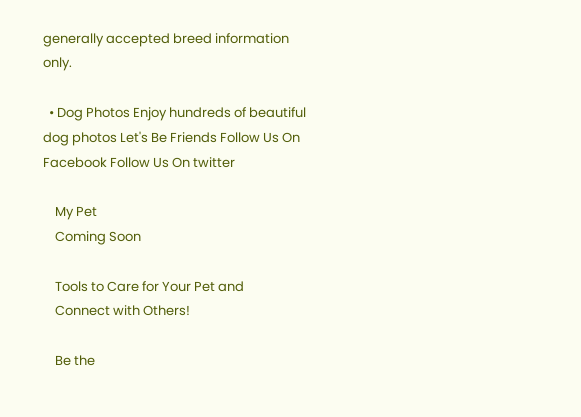generally accepted breed information only.

  • Dog Photos Enjoy hundreds of beautiful dog photos Let's Be Friends Follow Us On Facebook Follow Us On twitter

    My Pet
    Coming Soon

    Tools to Care for Your Pet and
    Connect with Others!

    Be the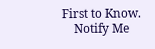First to Know.
    Notify Me